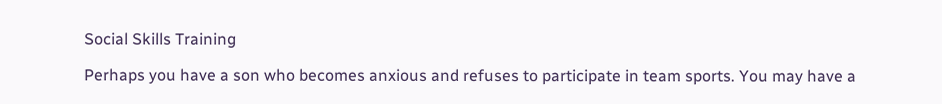Social Skills Training

Perhaps you have a son who becomes anxious and refuses to participate in team sports. You may have a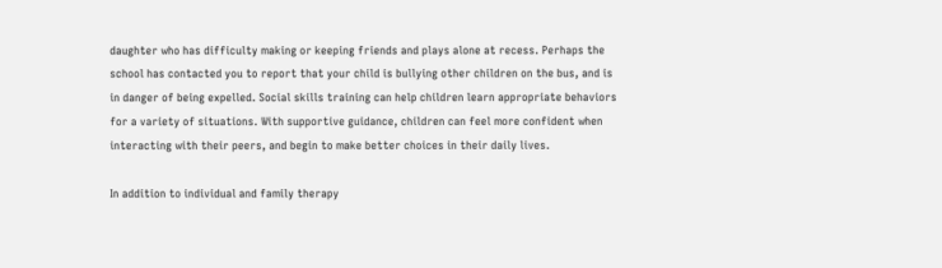daughter who has difficulty making or keeping friends and plays alone at recess. Perhaps the school has contacted you to report that your child is bullying other children on the bus, and is in danger of being expelled. Social skills training can help children learn appropriate behaviors for a variety of situations. With supportive guidance, children can feel more confident when interacting with their peers, and begin to make better choices in their daily lives.

In addition to individual and family therapy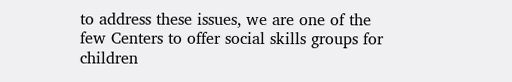to address these issues, we are one of the few Centers to offer social skills groups for children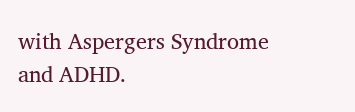with Aspergers Syndrome and ADHD.